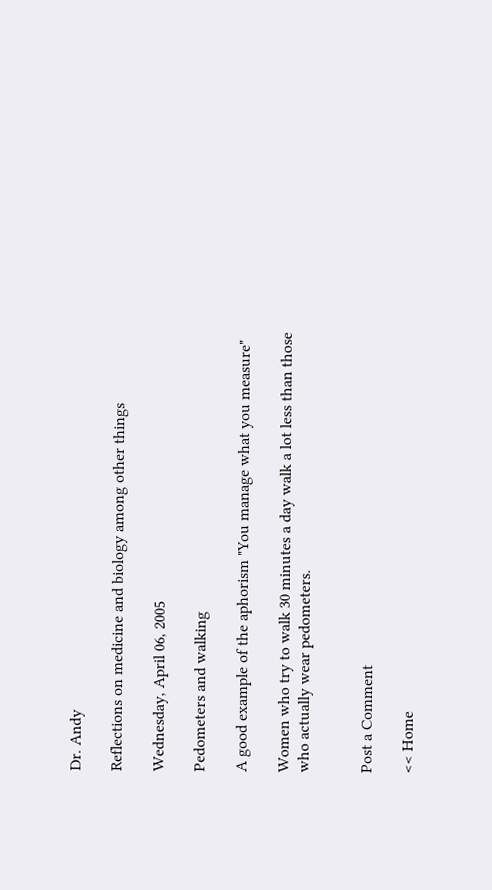Dr. Andy

Reflections on medicine and biology among other things

Wednesday, April 06, 2005

Pedometers and walking

A good example of the aphorism "You manage what you measure"

Women who try to walk 30 minutes a day walk a lot less than those who actually wear pedometers.


Post a Comment

<< Home